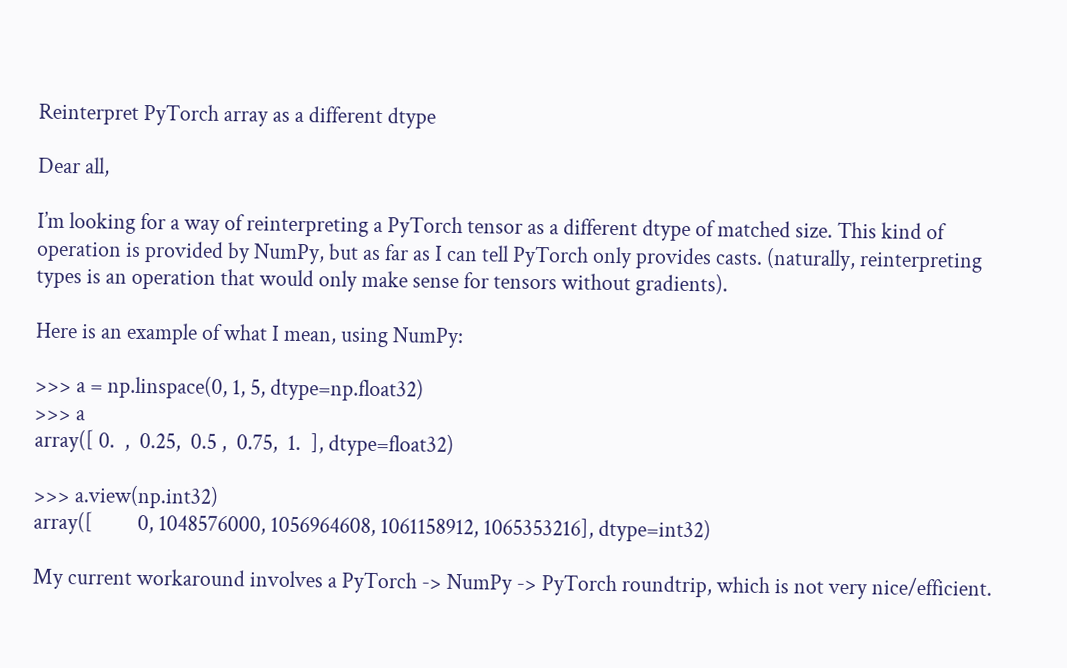Reinterpret PyTorch array as a different dtype

Dear all,

I’m looking for a way of reinterpreting a PyTorch tensor as a different dtype of matched size. This kind of operation is provided by NumPy, but as far as I can tell PyTorch only provides casts. (naturally, reinterpreting types is an operation that would only make sense for tensors without gradients).

Here is an example of what I mean, using NumPy:

>>> a = np.linspace(0, 1, 5, dtype=np.float32)
>>> a
array([ 0.  ,  0.25,  0.5 ,  0.75,  1.  ], dtype=float32)

>>> a.view(np.int32)
array([         0, 1048576000, 1056964608, 1061158912, 1065353216], dtype=int32)

My current workaround involves a PyTorch -> NumPy -> PyTorch roundtrip, which is not very nice/efficient.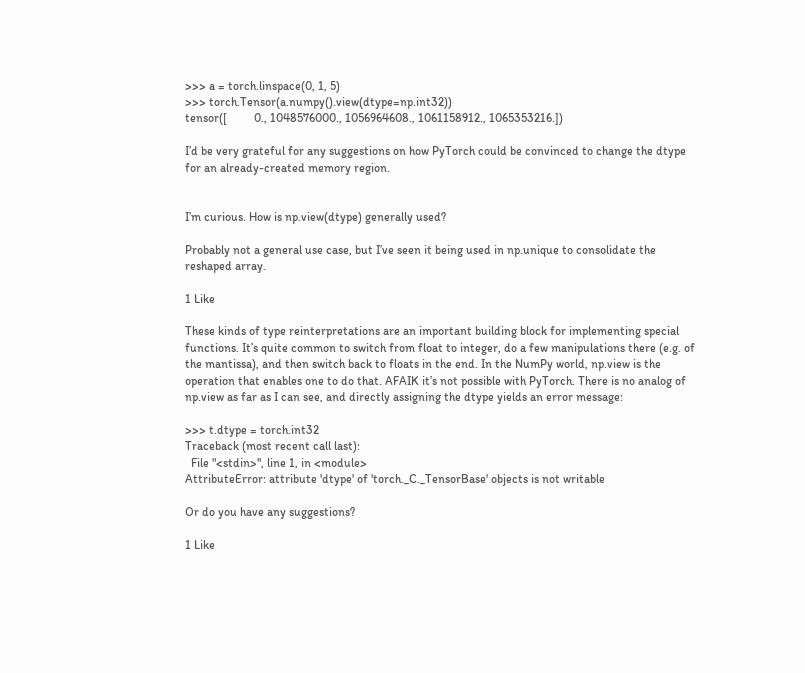>>> a = torch.linspace(0, 1, 5)
>>> torch.Tensor(a.numpy().view(dtype=np.int32))
tensor([         0., 1048576000., 1056964608., 1061158912., 1065353216.])

I’d be very grateful for any suggestions on how PyTorch could be convinced to change the dtype for an already-created memory region.


I’m curious. How is np.view(dtype) generally used?

Probably not a general use case, but I’ve seen it being used in np.unique to consolidate the reshaped array.

1 Like

These kinds of type reinterpretations are an important building block for implementing special functions. It’s quite common to switch from float to integer, do a few manipulations there (e.g. of the mantissa), and then switch back to floats in the end. In the NumPy world, np.view is the operation that enables one to do that. AFAIK it’s not possible with PyTorch. There is no analog of np.view as far as I can see, and directly assigning the dtype yields an error message:

>>> t.dtype = torch.int32
Traceback (most recent call last):
  File "<stdin>", line 1, in <module>
AttributeError: attribute 'dtype' of 'torch._C._TensorBase' objects is not writable

Or do you have any suggestions?

1 Like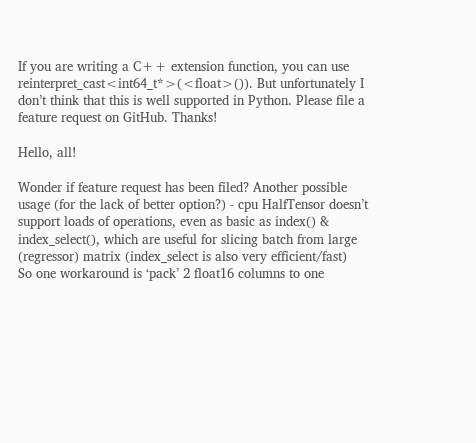If you are writing a C++ extension function, you can use reinterpret_cast<int64_t*>(<float>()). But unfortunately I don’t think that this is well supported in Python. Please file a feature request on GitHub. Thanks!

Hello, all!

Wonder if feature request has been filed? Another possible usage (for the lack of better option?) - cpu HalfTensor doesn’t support loads of operations, even as basic as index() & index_select(), which are useful for slicing batch from large (regressor) matrix (index_select is also very efficient/fast)
So one workaround is ‘pack’ 2 float16 columns to one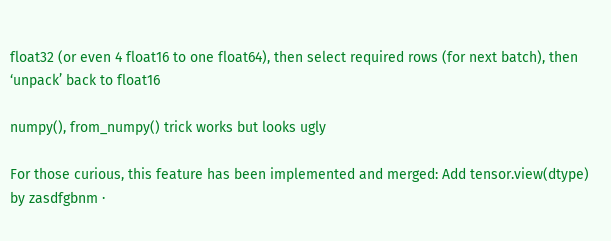float32 (or even 4 float16 to one float64), then select required rows (for next batch), then ‘unpack’ back to float16

numpy(), from_numpy() trick works but looks ugly

For those curious, this feature has been implemented and merged: Add tensor.view(dtype) by zasdfgbnm ·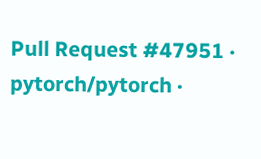Pull Request #47951 · pytorch/pytorch ·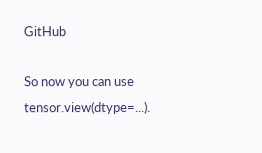GitHub

So now you can use tensor.view(dtype=...).